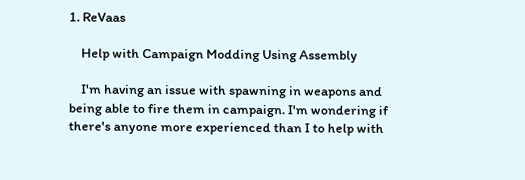1. ReVaas

    Help with Campaign Modding Using Assembly

    I'm having an issue with spawning in weapons and being able to fire them in campaign. I'm wondering if there's anyone more experienced than I to help with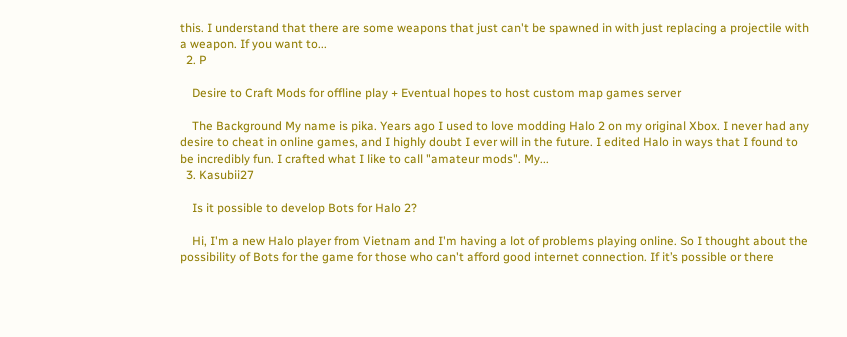this. I understand that there are some weapons that just can't be spawned in with just replacing a projectile with a weapon. If you want to...
  2. P

    Desire to Craft Mods for offline play + Eventual hopes to host custom map games server

    The Background My name is pika. Years ago I used to love modding Halo 2 on my original Xbox. I never had any desire to cheat in online games, and I highly doubt I ever will in the future. I edited Halo in ways that I found to be incredibly fun. I crafted what I like to call "amateur mods". My...
  3. Kasubii27

    Is it possible to develop Bots for Halo 2?

    Hi, I'm a new Halo player from Vietnam and I'm having a lot of problems playing online. So I thought about the possibility of Bots for the game for those who can't afford good internet connection. If it’s possible or there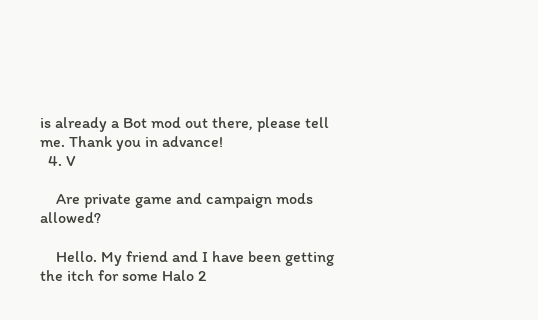is already a Bot mod out there, please tell me. Thank you in advance!
  4. V

    Are private game and campaign mods allowed?

    Hello. My friend and I have been getting the itch for some Halo 2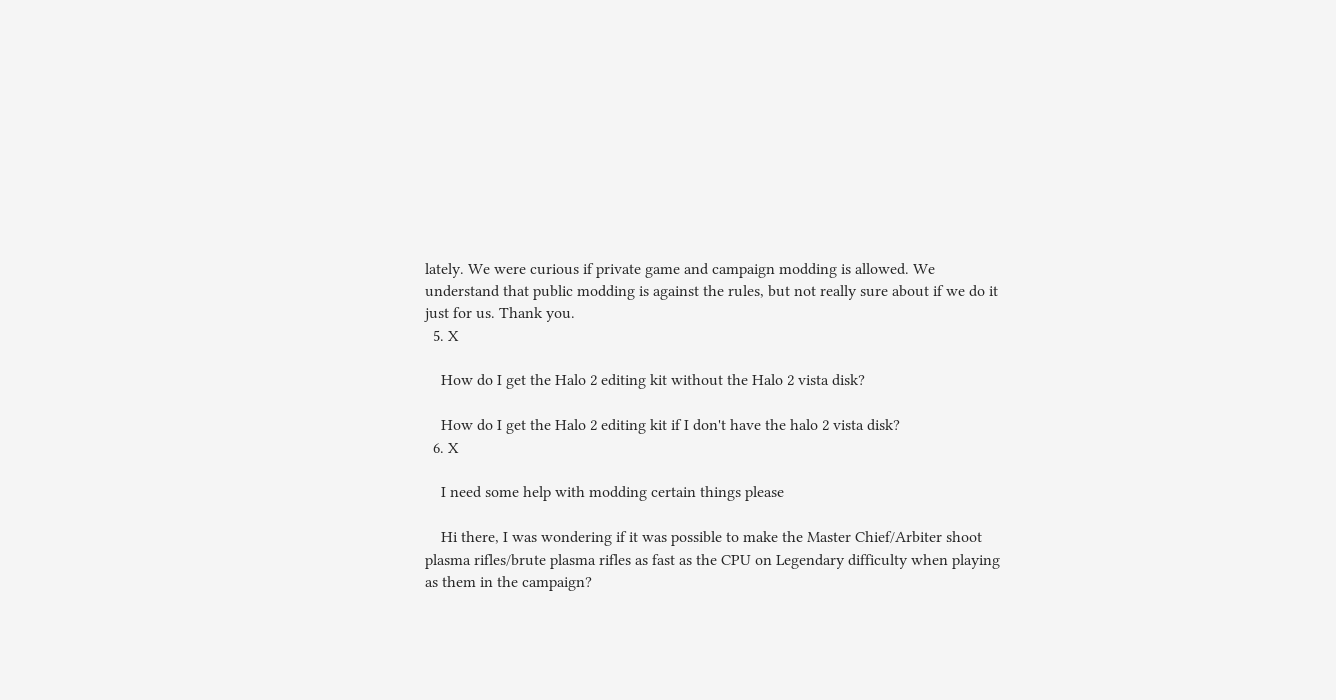lately. We were curious if private game and campaign modding is allowed. We understand that public modding is against the rules, but not really sure about if we do it just for us. Thank you.
  5. X

    How do I get the Halo 2 editing kit without the Halo 2 vista disk?

    How do I get the Halo 2 editing kit if I don't have the halo 2 vista disk?
  6. X

    I need some help with modding certain things please

    Hi there, I was wondering if it was possible to make the Master Chief/Arbiter shoot plasma rifles/brute plasma rifles as fast as the CPU on Legendary difficulty when playing as them in the campaign?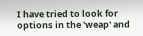I have tried to look for options in the 'weap' and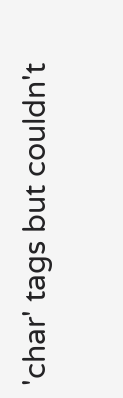'char' tags but couldn't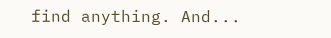find anything. And...